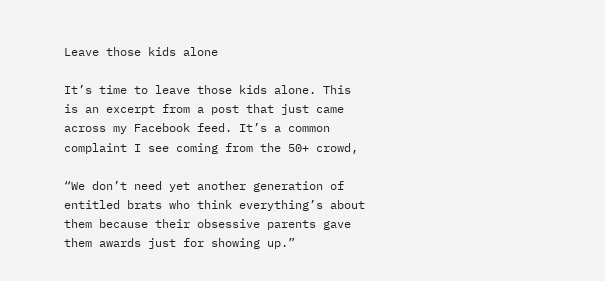Leave those kids alone

It’s time to leave those kids alone. This is an excerpt from a post that just came across my Facebook feed. It’s a common complaint I see coming from the 50+ crowd,

“We don’t need yet another generation of entitled brats who think everything’s about them because their obsessive parents gave them awards just for showing up.”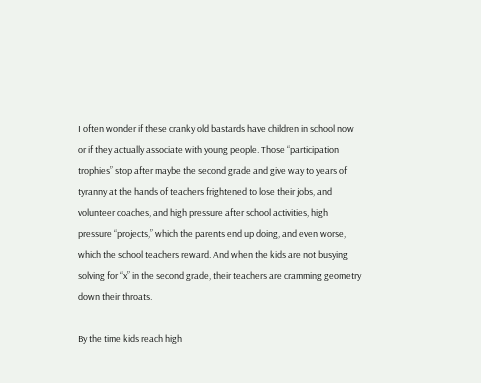I often wonder if these cranky old bastards have children in school now or if they actually associate with young people. Those “participation trophies” stop after maybe the second grade and give way to years of tyranny at the hands of teachers frightened to lose their jobs, and volunteer coaches, and high pressure after school activities, high pressure “projects,” which the parents end up doing, and even worse, which the school teachers reward. And when the kids are not busying solving for “x” in the second grade, their teachers are cramming geometry down their throats.

By the time kids reach high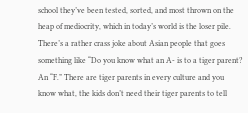school they’ve been tested, sorted, and most thrown on the heap of mediocrity, which in today’s world is the loser pile. There’s a rather crass joke about Asian people that goes something like “Do you know what an A- is to a tiger parent? An “F.” There are tiger parents in every culture and you know what, the kids don’t need their tiger parents to tell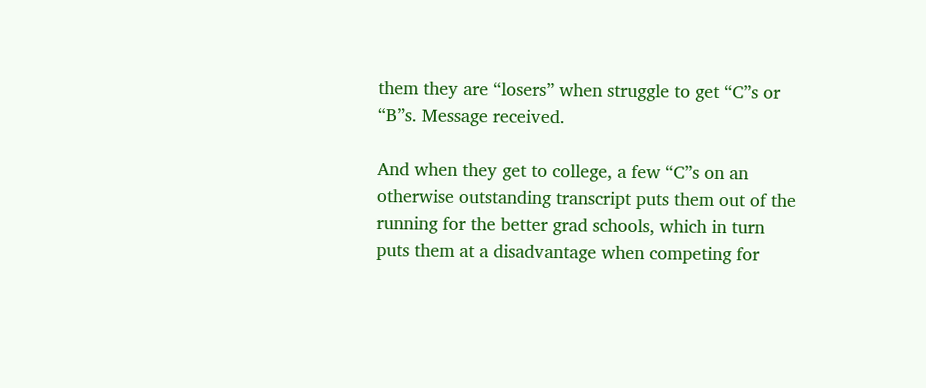them they are “losers” when struggle to get “C”s or “B”s. Message received.

And when they get to college, a few “C”s on an otherwise outstanding transcript puts them out of the running for the better grad schools, which in turn puts them at a disadvantage when competing for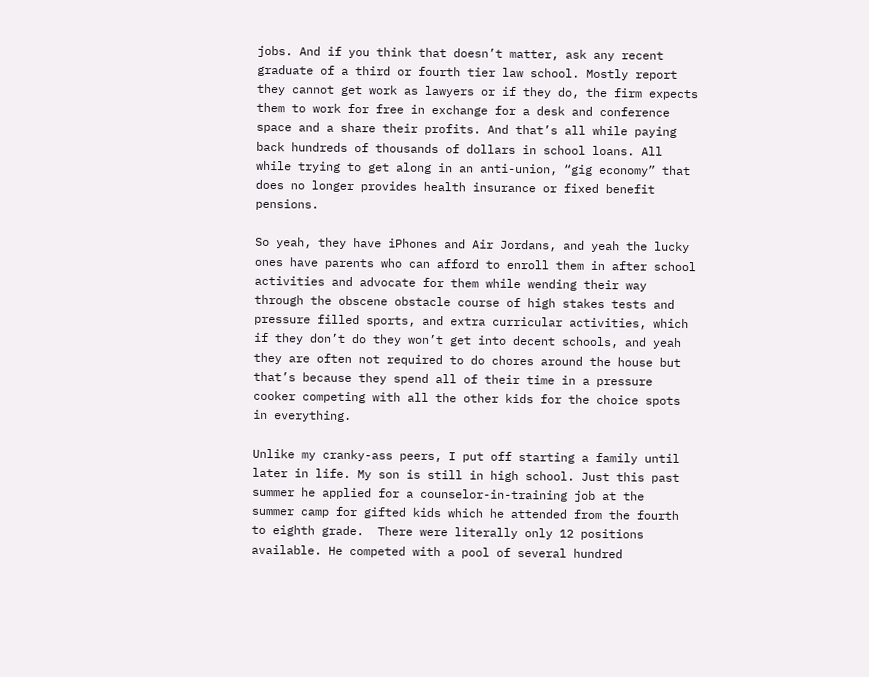jobs. And if you think that doesn’t matter, ask any recent graduate of a third or fourth tier law school. Mostly report they cannot get work as lawyers or if they do, the firm expects them to work for free in exchange for a desk and conference space and a share their profits. And that’s all while paying back hundreds of thousands of dollars in school loans. All while trying to get along in an anti-union, “gig economy” that does no longer provides health insurance or fixed benefit pensions.

So yeah, they have iPhones and Air Jordans, and yeah the lucky ones have parents who can afford to enroll them in after school activities and advocate for them while wending their way through the obscene obstacle course of high stakes tests and pressure filled sports, and extra curricular activities, which if they don’t do they won’t get into decent schools, and yeah they are often not required to do chores around the house but that’s because they spend all of their time in a pressure cooker competing with all the other kids for the choice spots in everything.

Unlike my cranky-ass peers, I put off starting a family until later in life. My son is still in high school. Just this past summer he applied for a counselor-in-training job at the  summer camp for gifted kids which he attended from the fourth to eighth grade.  There were literally only 12 positions available. He competed with a pool of several hundred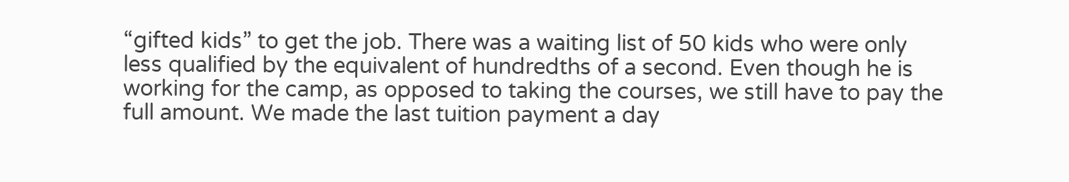“gifted kids” to get the job. There was a waiting list of 50 kids who were only less qualified by the equivalent of hundredths of a second. Even though he is working for the camp, as opposed to taking the courses, we still have to pay the full amount. We made the last tuition payment a day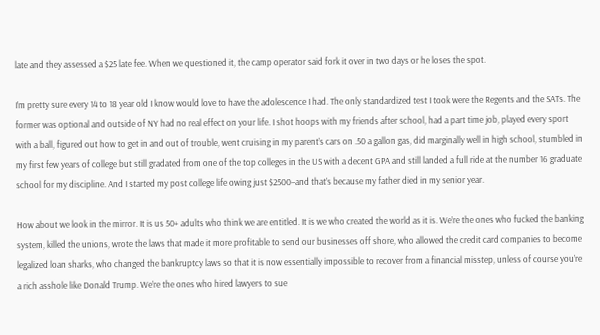late and they assessed a $25 late fee. When we questioned it, the camp operator said fork it over in two days or he loses the spot.

I’m pretty sure every 14 to 18 year old I know would love to have the adolescence I had. The only standardized test I took were the Regents and the SATs. The former was optional and outside of NY had no real effect on your life. I shot hoops with my friends after school, had a part time job, played every sport with a ball, figured out how to get in and out of trouble, went cruising in my parent’s cars on .50 a gallon gas, did marginally well in high school, stumbled in my first few years of college but still gradated from one of the top colleges in the US with a decent GPA and still landed a full ride at the number 16 graduate school for my discipline. And I started my post college life owing just $2500–and that’s because my father died in my senior year.

How about we look in the mirror. It is us 50+ adults who think we are entitled. It is we who created the world as it is. We’re the ones who fucked the banking system, killed the unions, wrote the laws that made it more profitable to send our businesses off shore, who allowed the credit card companies to become legalized loan sharks, who changed the bankruptcy laws so that it is now essentially impossible to recover from a financial misstep, unless of course you’re a rich asshole like Donald Trump. We’re the ones who hired lawyers to sue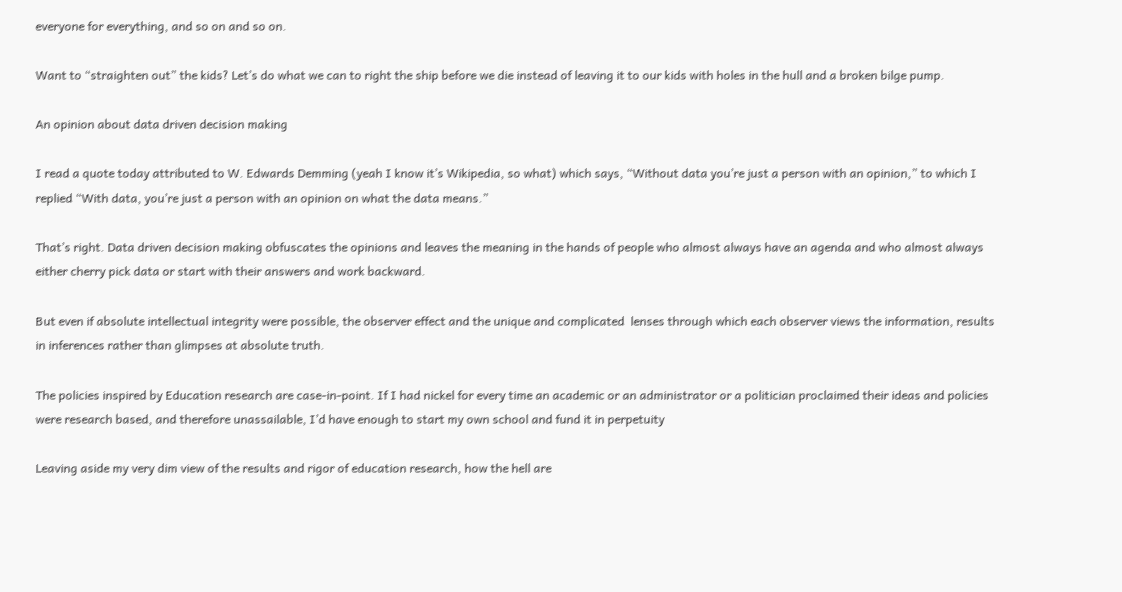everyone for everything, and so on and so on.

Want to “straighten out” the kids? Let’s do what we can to right the ship before we die instead of leaving it to our kids with holes in the hull and a broken bilge pump.

An opinion about data driven decision making

I read a quote today attributed to W. Edwards Demming (yeah I know it’s Wikipedia, so what) which says, “Without data you’re just a person with an opinion,” to which I replied “With data, you’re just a person with an opinion on what the data means.”

That’s right. Data driven decision making obfuscates the opinions and leaves the meaning in the hands of people who almost always have an agenda and who almost always either cherry pick data or start with their answers and work backward.

But even if absolute intellectual integrity were possible, the observer effect and the unique and complicated  lenses through which each observer views the information, results in inferences rather than glimpses at absolute truth.

The policies inspired by Education research are case-in-point. If I had nickel for every time an academic or an administrator or a politician proclaimed their ideas and policies were research based, and therefore unassailable, I’d have enough to start my own school and fund it in perpetuity

Leaving aside my very dim view of the results and rigor of education research, how the hell are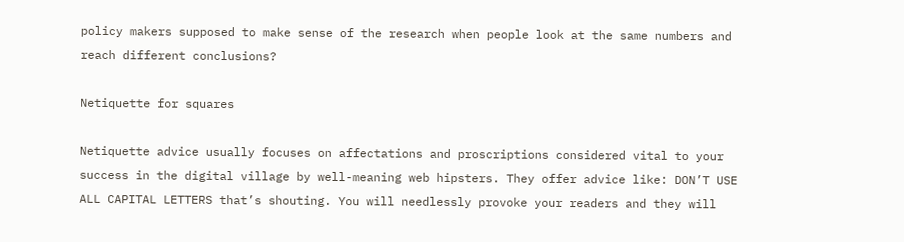policy makers supposed to make sense of the research when people look at the same numbers and reach different conclusions?

Netiquette for squares

Netiquette advice usually focuses on affectations and proscriptions considered vital to your success in the digital village by well-meaning web hipsters. They offer advice like: DON’T USE ALL CAPITAL LETTERS that’s shouting. You will needlessly provoke your readers and they will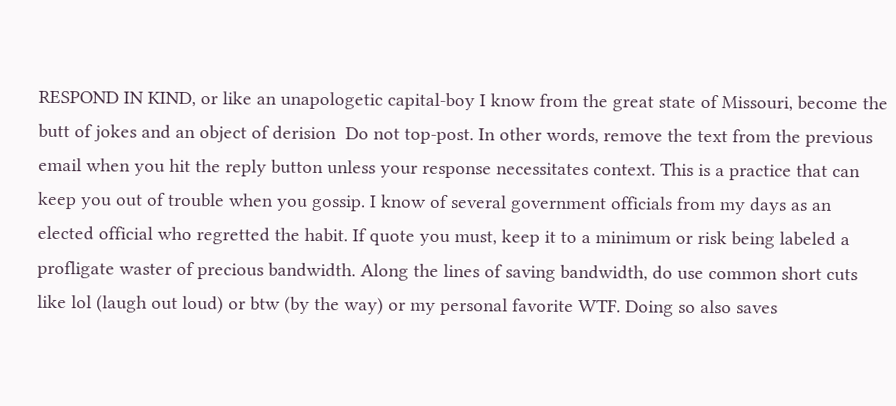RESPOND IN KIND, or like an unapologetic capital-boy I know from the great state of Missouri, become the butt of jokes and an object of derision  Do not top-post. In other words, remove the text from the previous email when you hit the reply button unless your response necessitates context. This is a practice that can keep you out of trouble when you gossip. I know of several government officials from my days as an elected official who regretted the habit. If quote you must, keep it to a minimum or risk being labeled a profligate waster of precious bandwidth. Along the lines of saving bandwidth, do use common short cuts like lol (laugh out loud) or btw (by the way) or my personal favorite WTF. Doing so also saves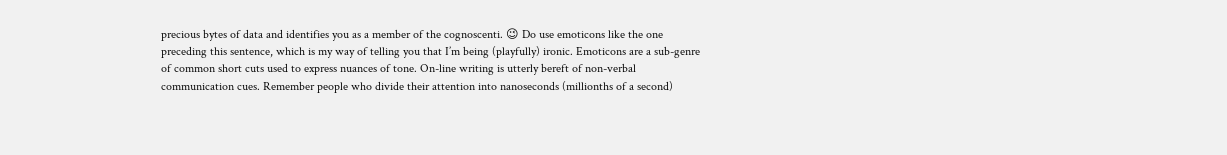precious bytes of data and identifies you as a member of the cognoscenti. 😉 Do use emoticons like the one preceding this sentence, which is my way of telling you that I’m being (playfully) ironic. Emoticons are a sub-genre of common short cuts used to express nuances of tone. On-line writing is utterly bereft of non-verbal communication cues. Remember people who divide their attention into nanoseconds (millionths of a second)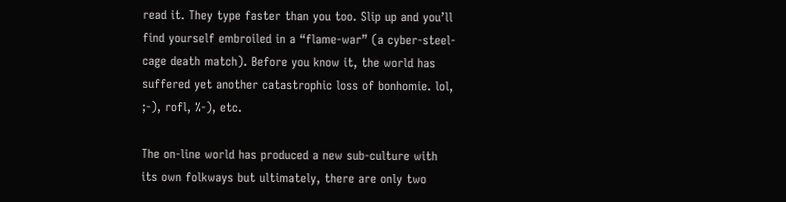read it. They type faster than you too. Slip up and you’ll find yourself embroiled in a “flame-war” (a cyber-steel-cage death match). Before you know it, the world has suffered yet another catastrophic loss of bonhomie. lol, ;-), rofl, %-), etc.

The on-line world has produced a new sub-culture with its own folkways but ultimately, there are only two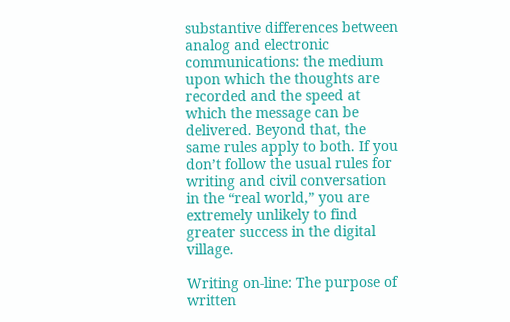substantive differences between analog and electronic communications: the medium upon which the thoughts are recorded and the speed at which the message can be delivered. Beyond that, the same rules apply to both. If you don’t follow the usual rules for writing and civil conversation in the “real world,” you are extremely unlikely to find greater success in the digital village.

Writing on-line: The purpose of written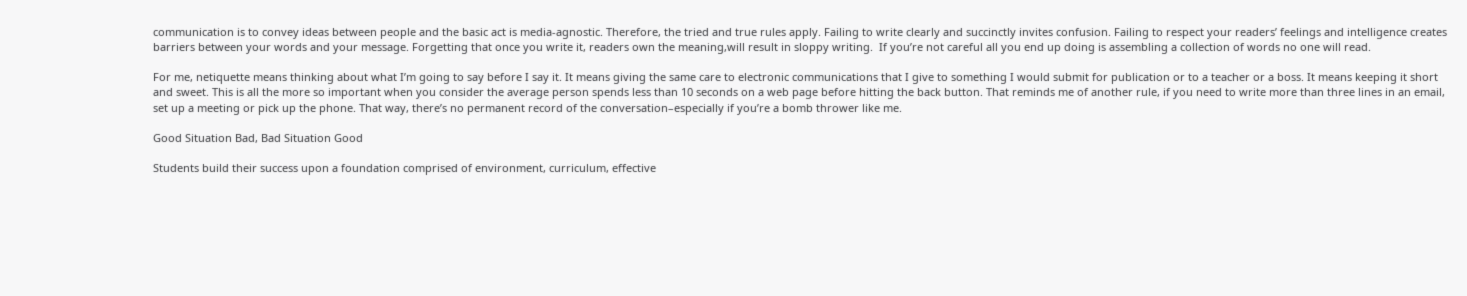communication is to convey ideas between people and the basic act is media-agnostic. Therefore, the tried and true rules apply. Failing to write clearly and succinctly invites confusion. Failing to respect your readers’ feelings and intelligence creates barriers between your words and your message. Forgetting that once you write it, readers own the meaning,will result in sloppy writing.  If you’re not careful all you end up doing is assembling a collection of words no one will read.

For me, netiquette means thinking about what I’m going to say before I say it. It means giving the same care to electronic communications that I give to something I would submit for publication or to a teacher or a boss. It means keeping it short and sweet. This is all the more so important when you consider the average person spends less than 10 seconds on a web page before hitting the back button. That reminds me of another rule, if you need to write more than three lines in an email, set up a meeting or pick up the phone. That way, there’s no permanent record of the conversation–especially if you’re a bomb thrower like me.

Good Situation Bad, Bad Situation Good

Students build their success upon a foundation comprised of environment, curriculum, effective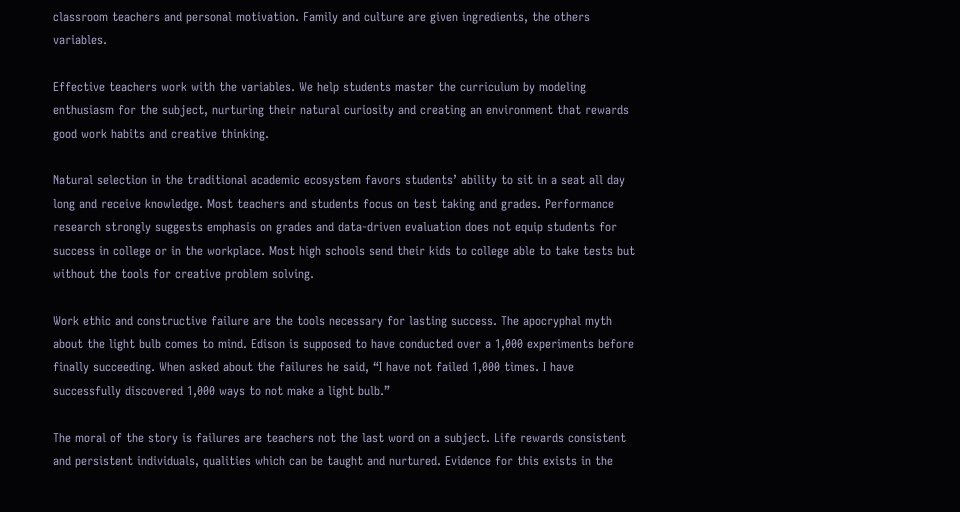classroom teachers and personal motivation. Family and culture are given ingredients, the others variables.

Effective teachers work with the variables. We help students master the curriculum by modeling enthusiasm for the subject, nurturing their natural curiosity and creating an environment that rewards good work habits and creative thinking.

Natural selection in the traditional academic ecosystem favors students’ ability to sit in a seat all day long and receive knowledge. Most teachers and students focus on test taking and grades. Performance research strongly suggests emphasis on grades and data-driven evaluation does not equip students for success in college or in the workplace. Most high schools send their kids to college able to take tests but without the tools for creative problem solving.

Work ethic and constructive failure are the tools necessary for lasting success. The apocryphal myth about the light bulb comes to mind. Edison is supposed to have conducted over a 1,000 experiments before finally succeeding. When asked about the failures he said, “I have not failed 1,000 times. I have successfully discovered 1,000 ways to not make a light bulb.”

The moral of the story is failures are teachers not the last word on a subject. Life rewards consistent and persistent individuals, qualities which can be taught and nurtured. Evidence for this exists in the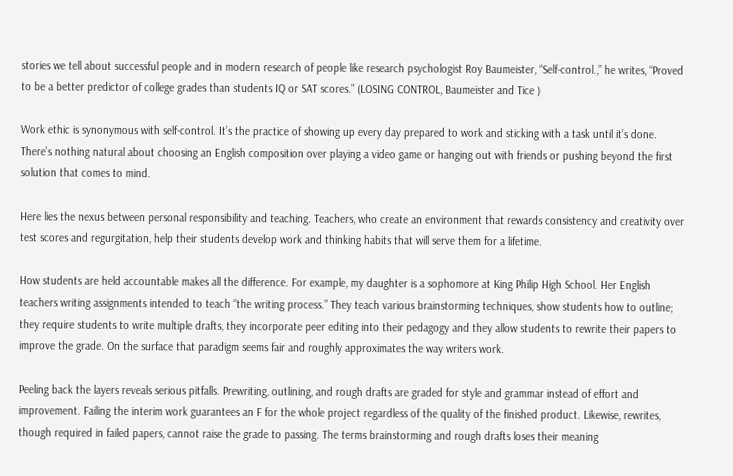stories we tell about successful people and in modern research of people like research psychologist Roy Baumeister, “Self-control.,” he writes, “Proved to be a better predictor of college grades than students IQ or SAT scores.” (LOSING CONTROL, Baumeister and Tice )

Work ethic is synonymous with self-control. It’s the practice of showing up every day prepared to work and sticking with a task until it’s done. There’s nothing natural about choosing an English composition over playing a video game or hanging out with friends or pushing beyond the first solution that comes to mind.

Here lies the nexus between personal responsibility and teaching. Teachers, who create an environment that rewards consistency and creativity over test scores and regurgitation, help their students develop work and thinking habits that will serve them for a lifetime.

How students are held accountable makes all the difference. For example, my daughter is a sophomore at King Philip High School. Her English teachers writing assignments intended to teach “the writing process.” They teach various brainstorming techniques, show students how to outline; they require students to write multiple drafts, they incorporate peer editing into their pedagogy and they allow students to rewrite their papers to improve the grade. On the surface that paradigm seems fair and roughly approximates the way writers work.

Peeling back the layers reveals serious pitfalls. Prewriting, outlining, and rough drafts are graded for style and grammar instead of effort and improvement. Failing the interim work guarantees an F for the whole project regardless of the quality of the finished product. Likewise, rewrites, though required in failed papers, cannot raise the grade to passing. The terms brainstorming and rough drafts loses their meaning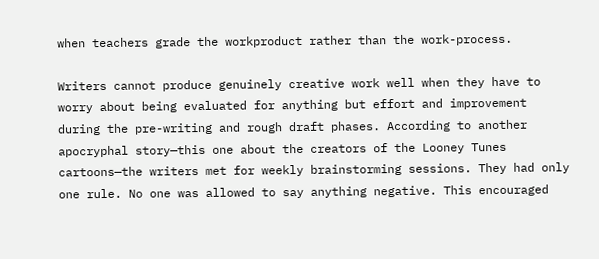when teachers grade the workproduct rather than the work-process.

Writers cannot produce genuinely creative work well when they have to worry about being evaluated for anything but effort and improvement during the pre-writing and rough draft phases. According to another apocryphal story—this one about the creators of the Looney Tunes cartoons—the writers met for weekly brainstorming sessions. They had only one rule. No one was allowed to say anything negative. This encouraged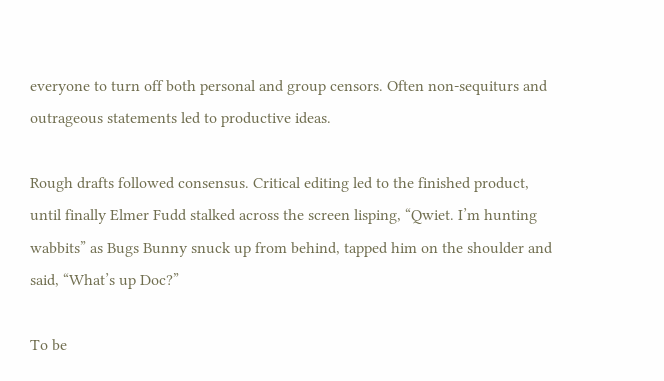everyone to turn off both personal and group censors. Often non-sequiturs and outrageous statements led to productive ideas.

Rough drafts followed consensus. Critical editing led to the finished product, until finally Elmer Fudd stalked across the screen lisping, “Qwiet. I’m hunting wabbits” as Bugs Bunny snuck up from behind, tapped him on the shoulder and said, “What’s up Doc?”

To be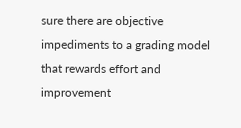sure there are objective impediments to a grading model that rewards effort and improvement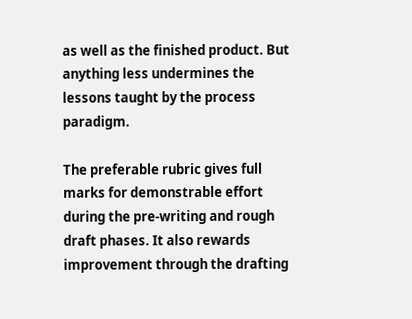as well as the finished product. But anything less undermines the lessons taught by the process paradigm.

The preferable rubric gives full marks for demonstrable effort during the pre-writing and rough draft phases. It also rewards improvement through the drafting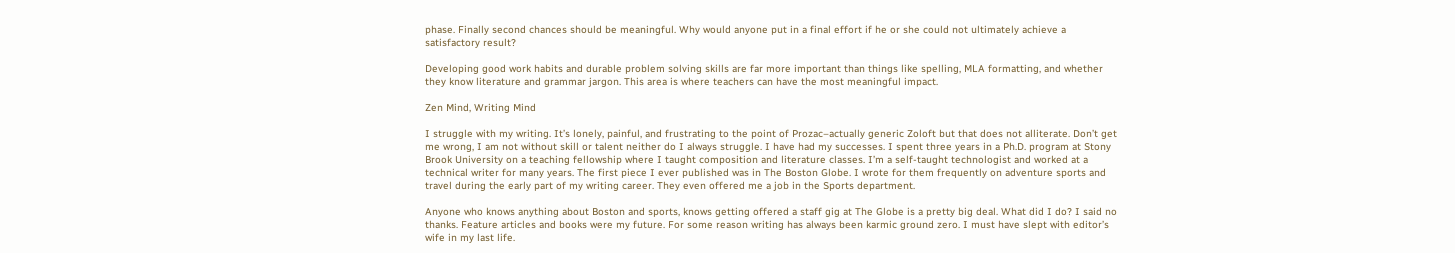phase. Finally second chances should be meaningful. Why would anyone put in a final effort if he or she could not ultimately achieve a satisfactory result?

Developing good work habits and durable problem solving skills are far more important than things like spelling, MLA formatting, and whether they know literature and grammar jargon. This area is where teachers can have the most meaningful impact.

Zen Mind, Writing Mind

I struggle with my writing. It’s lonely, painful, and frustrating to the point of Prozac–actually generic Zoloft but that does not alliterate. Don’t get me wrong, I am not without skill or talent neither do I always struggle. I have had my successes. I spent three years in a Ph.D. program at Stony Brook University on a teaching fellowship where I taught composition and literature classes. I’m a self-taught technologist and worked at a technical writer for many years. The first piece I ever published was in The Boston Globe. I wrote for them frequently on adventure sports and travel during the early part of my writing career. They even offered me a job in the Sports department.

Anyone who knows anything about Boston and sports, knows getting offered a staff gig at The Globe is a pretty big deal. What did I do? I said no thanks. Feature articles and books were my future. For some reason writing has always been karmic ground zero. I must have slept with editor’s wife in my last life.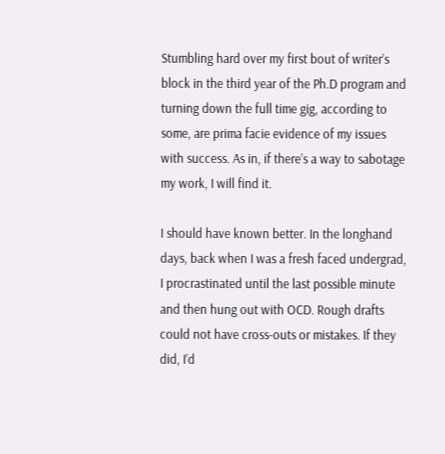Stumbling hard over my first bout of writer’s block in the third year of the Ph.D program and turning down the full time gig, according to some, are prima facie evidence of my issues with success. As in, if there’s a way to sabotage my work, I will find it.

I should have known better. In the longhand days, back when I was a fresh faced undergrad, I procrastinated until the last possible minute and then hung out with OCD. Rough drafts could not have cross-outs or mistakes. If they did, I’d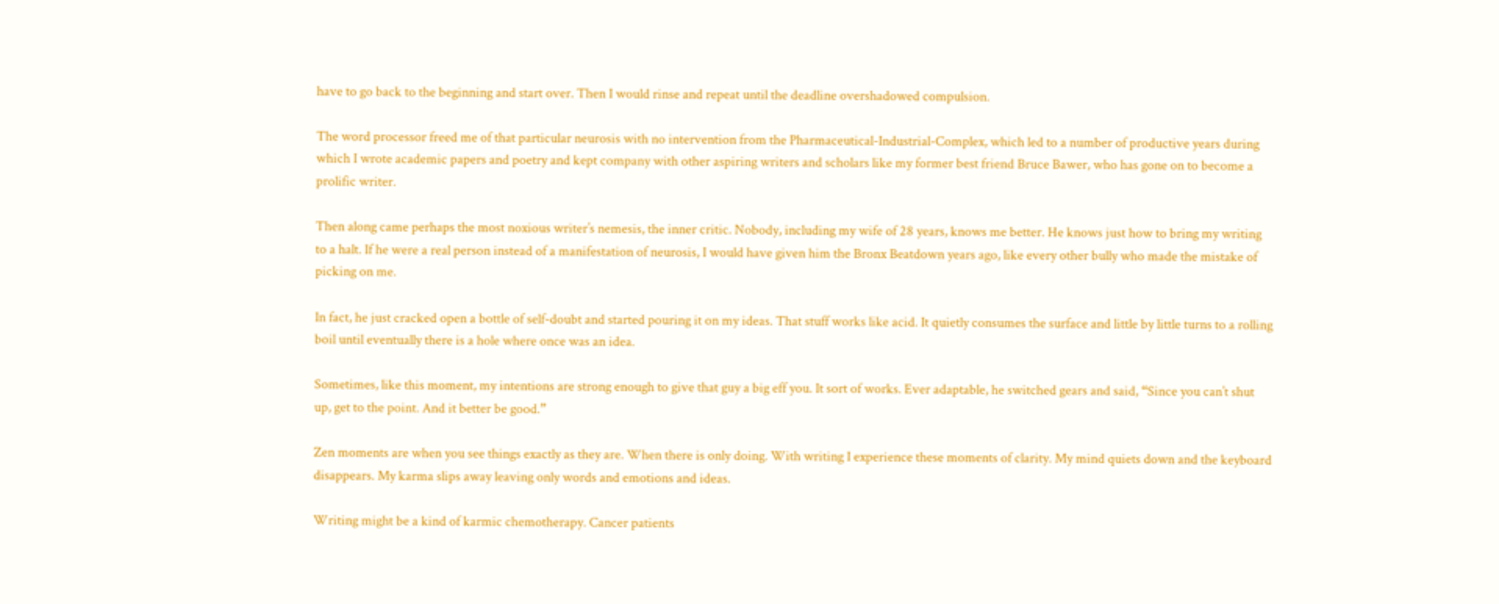have to go back to the beginning and start over. Then I would rinse and repeat until the deadline overshadowed compulsion.

The word processor freed me of that particular neurosis with no intervention from the Pharmaceutical-Industrial-Complex, which led to a number of productive years during which I wrote academic papers and poetry and kept company with other aspiring writers and scholars like my former best friend Bruce Bawer, who has gone on to become a prolific writer.

Then along came perhaps the most noxious writer’s nemesis, the inner critic. Nobody, including my wife of 28 years, knows me better. He knows just how to bring my writing to a halt. If he were a real person instead of a manifestation of neurosis, I would have given him the Bronx Beatdown years ago, like every other bully who made the mistake of picking on me.

In fact, he just cracked open a bottle of self-doubt and started pouring it on my ideas. That stuff works like acid. It quietly consumes the surface and little by little turns to a rolling boil until eventually there is a hole where once was an idea.

Sometimes, like this moment, my intentions are strong enough to give that guy a big eff you. It sort of works. Ever adaptable, he switched gears and said, “Since you can’t shut up, get to the point. And it better be good.”

Zen moments are when you see things exactly as they are. When there is only doing. With writing I experience these moments of clarity. My mind quiets down and the keyboard disappears. My karma slips away leaving only words and emotions and ideas.

Writing might be a kind of karmic chemotherapy. Cancer patients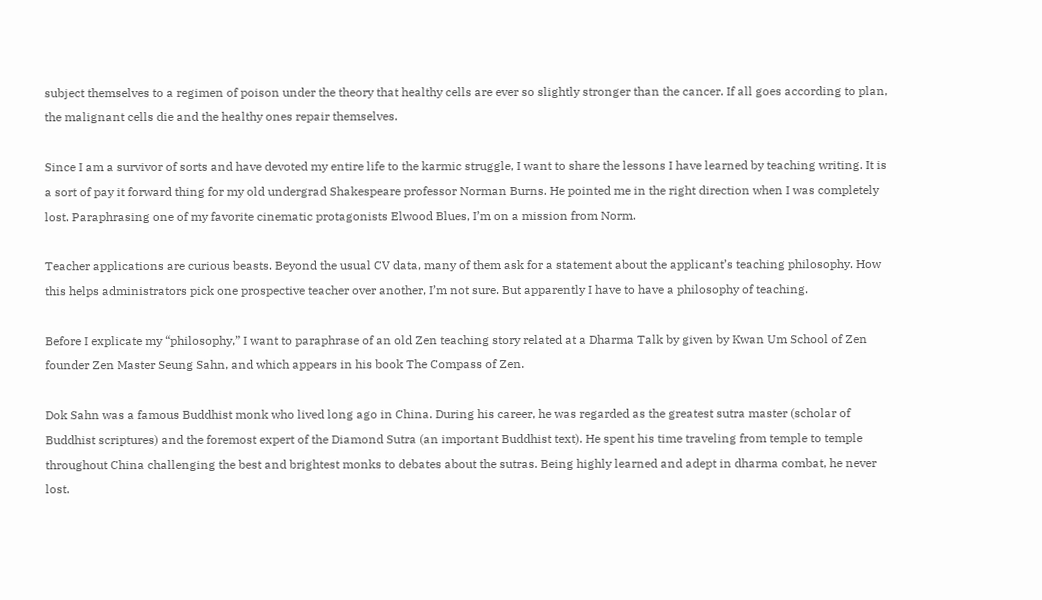subject themselves to a regimen of poison under the theory that healthy cells are ever so slightly stronger than the cancer. If all goes according to plan, the malignant cells die and the healthy ones repair themselves.

Since I am a survivor of sorts and have devoted my entire life to the karmic struggle, I want to share the lessons I have learned by teaching writing. It is a sort of pay it forward thing for my old undergrad Shakespeare professor Norman Burns. He pointed me in the right direction when I was completely lost. Paraphrasing one of my favorite cinematic protagonists Elwood Blues, I’m on a mission from Norm.

Teacher applications are curious beasts. Beyond the usual CV data, many of them ask for a statement about the applicant’s teaching philosophy. How this helps administrators pick one prospective teacher over another, I’m not sure. But apparently I have to have a philosophy of teaching.

Before I explicate my “philosophy,” I want to paraphrase of an old Zen teaching story related at a Dharma Talk by given by Kwan Um School of Zen founder Zen Master Seung Sahn, and which appears in his book The Compass of Zen.

Dok Sahn was a famous Buddhist monk who lived long ago in China. During his career, he was regarded as the greatest sutra master (scholar of Buddhist scriptures) and the foremost expert of the Diamond Sutra (an important Buddhist text). He spent his time traveling from temple to temple throughout China challenging the best and brightest monks to debates about the sutras. Being highly learned and adept in dharma combat, he never lost.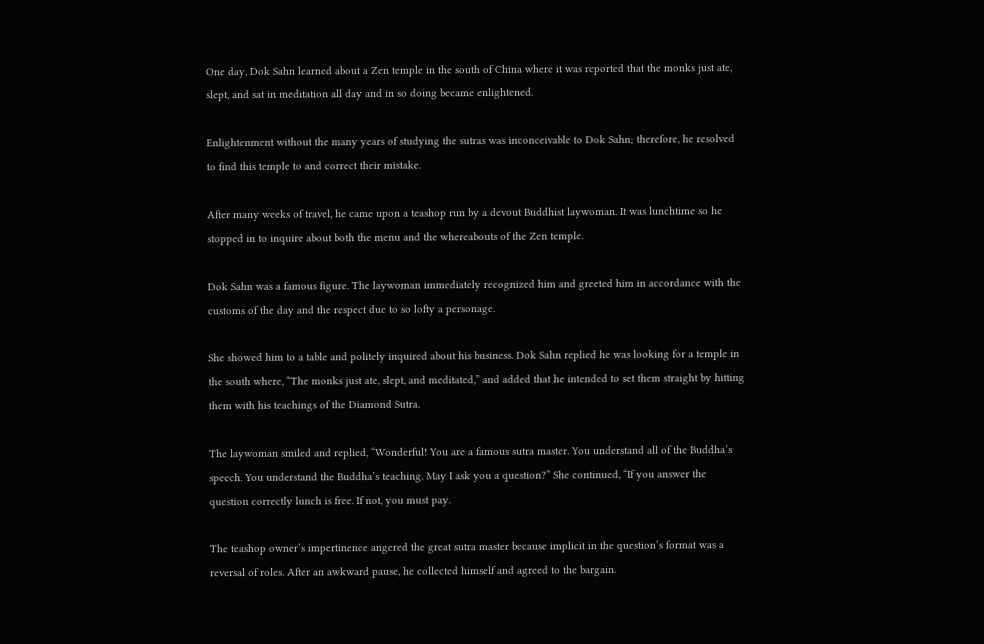One day, Dok Sahn learned about a Zen temple in the south of China where it was reported that the monks just ate, slept, and sat in meditation all day and in so doing became enlightened.

Enlightenment without the many years of studying the sutras was inconceivable to Dok Sahn; therefore, he resolved to find this temple to and correct their mistake.

After many weeks of travel, he came upon a teashop run by a devout Buddhist laywoman. It was lunchtime so he stopped in to inquire about both the menu and the whereabouts of the Zen temple.

Dok Sahn was a famous figure. The laywoman immediately recognized him and greeted him in accordance with the customs of the day and the respect due to so lofty a personage.

She showed him to a table and politely inquired about his business. Dok Sahn replied he was looking for a temple in the south where, “The monks just ate, slept, and meditated,” and added that he intended to set them straight by hitting them with his teachings of the Diamond Sutra.

The laywoman smiled and replied, “Wonderful! You are a famous sutra master. You understand all of the Buddha’s speech. You understand the Buddha’s teaching. May I ask you a question?” She continued, “If you answer the question correctly lunch is free. If not, you must pay.

The teashop owner’s impertinence angered the great sutra master because implicit in the question’s format was a reversal of roles. After an awkward pause, he collected himself and agreed to the bargain.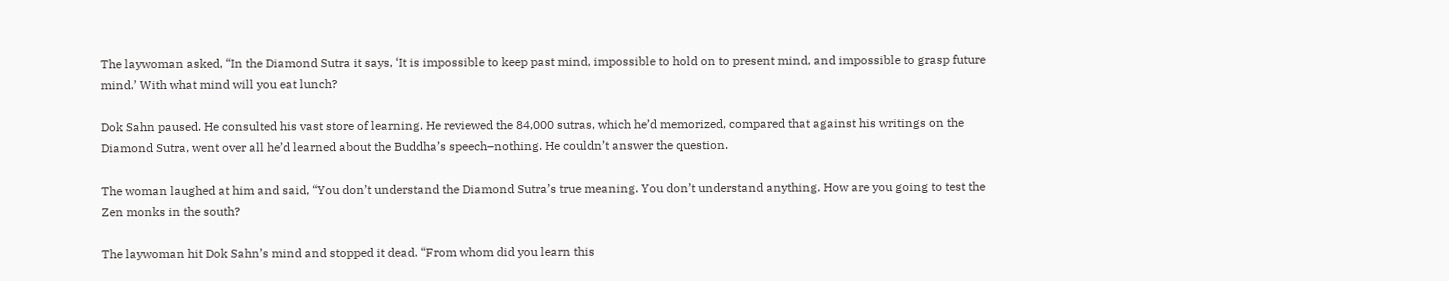The laywoman asked, “In the Diamond Sutra it says, ‘It is impossible to keep past mind, impossible to hold on to present mind, and impossible to grasp future mind.’ With what mind will you eat lunch?

Dok Sahn paused. He consulted his vast store of learning. He reviewed the 84,000 sutras, which he’d memorized, compared that against his writings on the Diamond Sutra, went over all he’d learned about the Buddha’s speech–nothing. He couldn’t answer the question.

The woman laughed at him and said, “You don’t understand the Diamond Sutra’s true meaning. You don’t understand anything. How are you going to test the Zen monks in the south?

The laywoman hit Dok Sahn’s mind and stopped it dead. “From whom did you learn this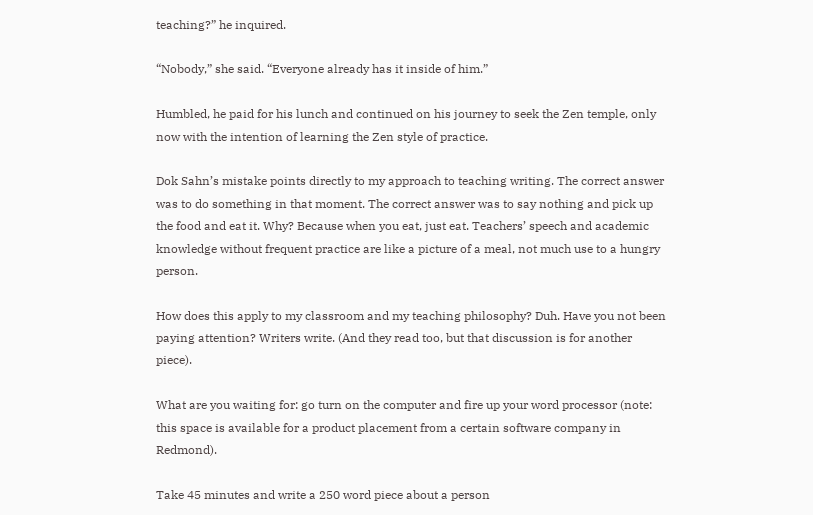teaching?” he inquired.

“Nobody,” she said. “Everyone already has it inside of him.”

Humbled, he paid for his lunch and continued on his journey to seek the Zen temple, only now with the intention of learning the Zen style of practice.

Dok Sahn’s mistake points directly to my approach to teaching writing. The correct answer was to do something in that moment. The correct answer was to say nothing and pick up the food and eat it. Why? Because when you eat, just eat. Teachers’ speech and academic knowledge without frequent practice are like a picture of a meal, not much use to a hungry person.

How does this apply to my classroom and my teaching philosophy? Duh. Have you not been paying attention? Writers write. (And they read too, but that discussion is for another piece).

What are you waiting for: go turn on the computer and fire up your word processor (note: this space is available for a product placement from a certain software company in Redmond).

Take 45 minutes and write a 250 word piece about a person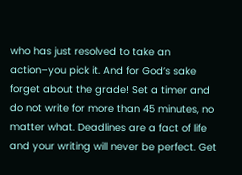who has just resolved to take an action–you pick it. And for God’s sake forget about the grade! Set a timer and do not write for more than 45 minutes, no matter what. Deadlines are a fact of life and your writing will never be perfect. Get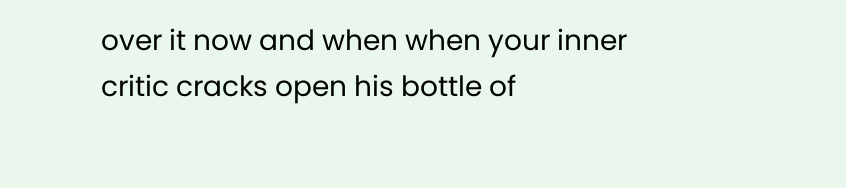over it now and when when your inner critic cracks open his bottle of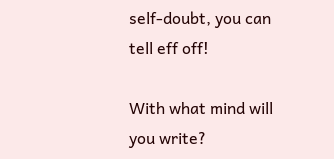self-doubt, you can tell eff off!

With what mind will you write?